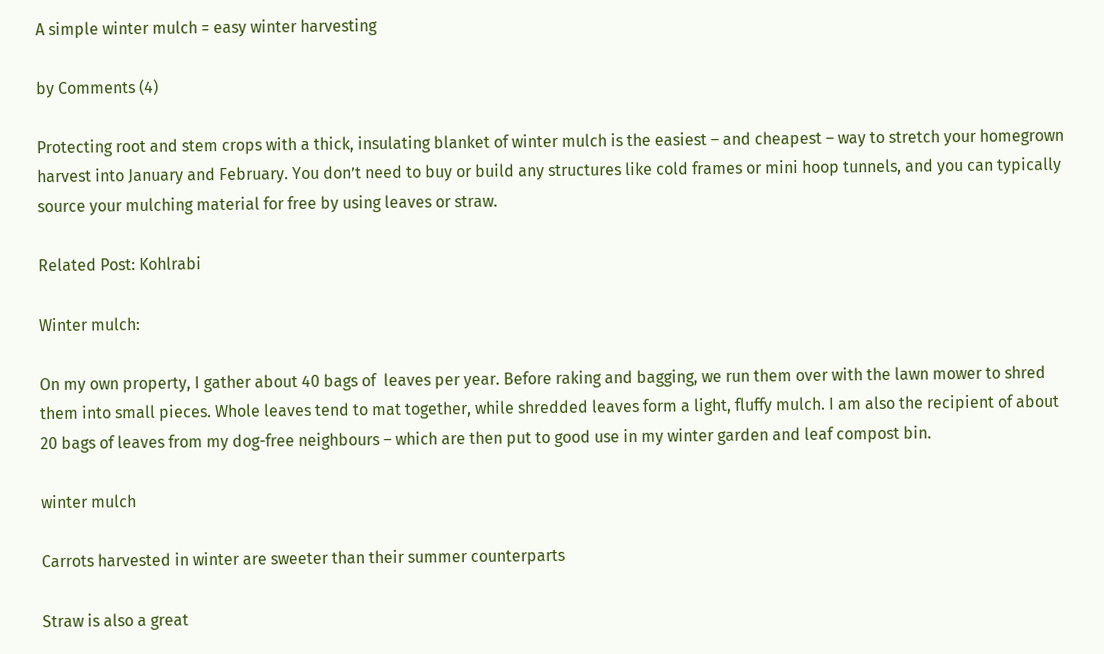A simple winter mulch = easy winter harvesting

by Comments (4)

Protecting root and stem crops with a thick, insulating blanket of winter mulch is the easiest – and cheapest – way to stretch your homegrown harvest into January and February. You don’t need to buy or build any structures like cold frames or mini hoop tunnels, and you can typically source your mulching material for free by using leaves or straw.

Related Post: Kohlrabi

Winter mulch:

On my own property, I gather about 40 bags of  leaves per year. Before raking and bagging, we run them over with the lawn mower to shred them into small pieces. Whole leaves tend to mat together, while shredded leaves form a light, fluffy mulch. I am also the recipient of about 20 bags of leaves from my dog-free neighbours – which are then put to good use in my winter garden and leaf compost bin.

winter mulch

Carrots harvested in winter are sweeter than their summer counterparts

Straw is also a great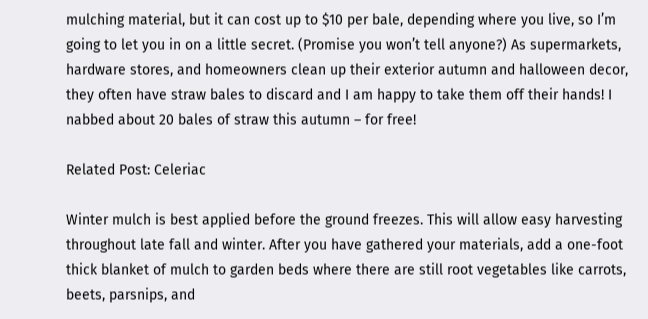mulching material, but it can cost up to $10 per bale, depending where you live, so I’m going to let you in on a little secret. (Promise you won’t tell anyone?) As supermarkets, hardware stores, and homeowners clean up their exterior autumn and halloween decor, they often have straw bales to discard and I am happy to take them off their hands! I nabbed about 20 bales of straw this autumn – for free!

Related Post: Celeriac

Winter mulch is best applied before the ground freezes. This will allow easy harvesting throughout late fall and winter. After you have gathered your materials, add a one-foot thick blanket of mulch to garden beds where there are still root vegetables like carrots, beets, parsnips, and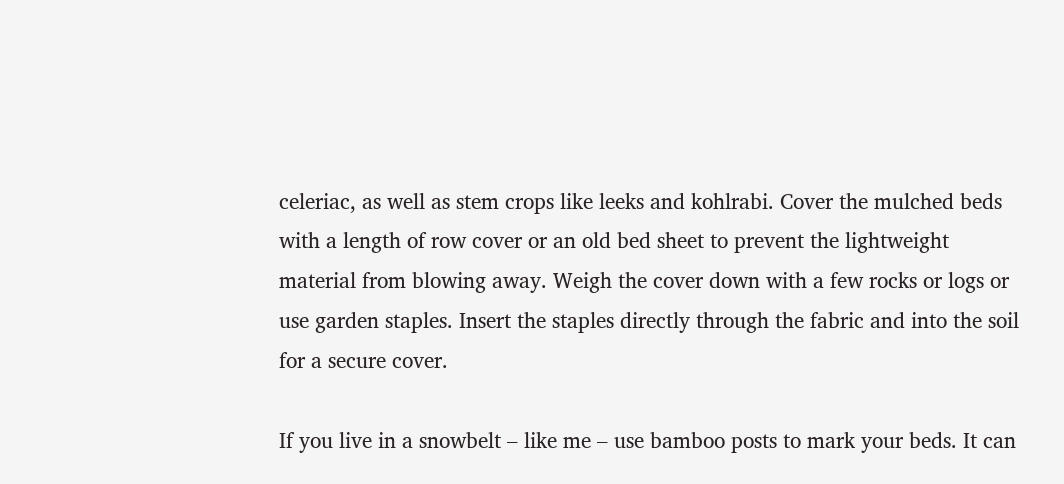celeriac, as well as stem crops like leeks and kohlrabi. Cover the mulched beds with a length of row cover or an old bed sheet to prevent the lightweight material from blowing away. Weigh the cover down with a few rocks or logs or use garden staples. Insert the staples directly through the fabric and into the soil for a secure cover.

If you live in a snowbelt – like me – use bamboo posts to mark your beds. It can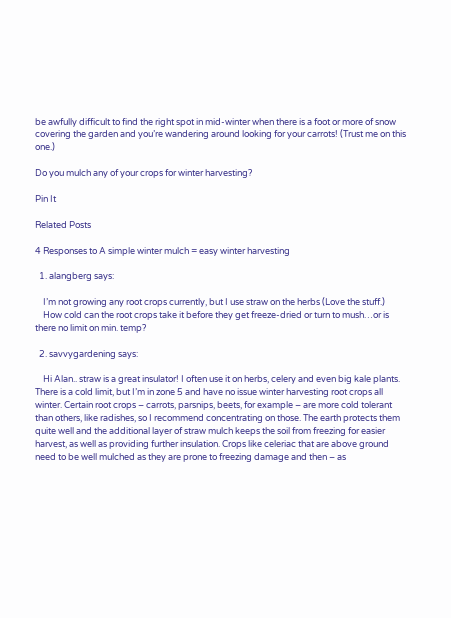be awfully difficult to find the right spot in mid-winter when there is a foot or more of snow covering the garden and you’re wandering around looking for your carrots! (Trust me on this one.)

Do you mulch any of your crops for winter harvesting?

Pin It

Related Posts

4 Responses to A simple winter mulch = easy winter harvesting

  1. alangberg says:

    I’m not growing any root crops currently, but I use straw on the herbs (Love the stuff.)
    How cold can the root crops take it before they get freeze-dried or turn to mush…or is there no limit on min. temp?

  2. savvygardening says:

    Hi Alan.. straw is a great insulator! I often use it on herbs, celery and even big kale plants. There is a cold limit, but I’m in zone 5 and have no issue winter harvesting root crops all winter. Certain root crops – carrots, parsnips, beets, for example – are more cold tolerant than others, like radishes, so I recommend concentrating on those. The earth protects them quite well and the additional layer of straw mulch keeps the soil from freezing for easier harvest, as well as providing further insulation. Crops like celeriac that are above ground need to be well mulched as they are prone to freezing damage and then – as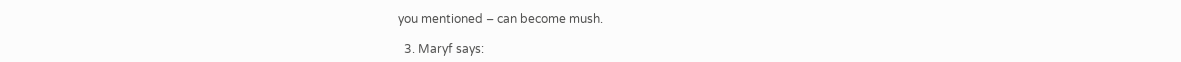you mentioned – can become mush.

  3. Maryf says: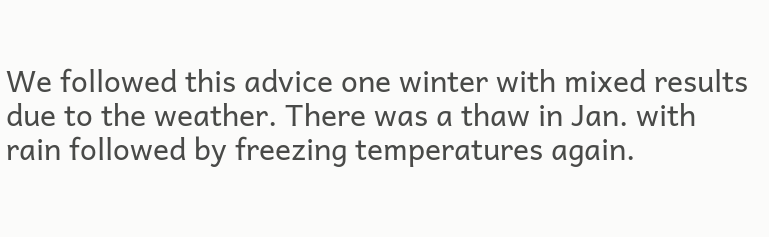We followed this advice one winter with mixed results due to the weather. There was a thaw in Jan. with rain followed by freezing temperatures again.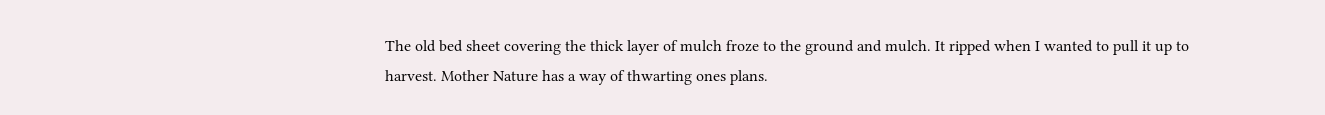The old bed sheet covering the thick layer of mulch froze to the ground and mulch. It ripped when I wanted to pull it up to harvest. Mother Nature has a way of thwarting ones plans.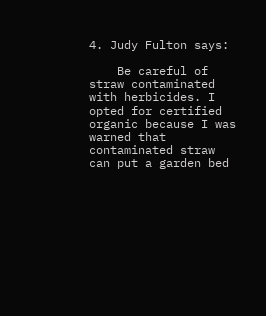4. Judy Fulton says:

    Be careful of straw contaminated with herbicides. I opted for certified organic because I was warned that contaminated straw can put a garden bed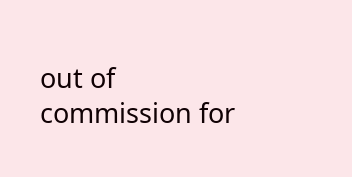out of commission for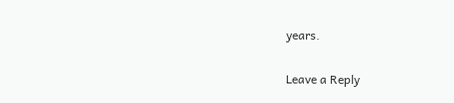years.

Leave a Reply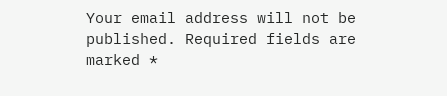Your email address will not be published. Required fields are marked *